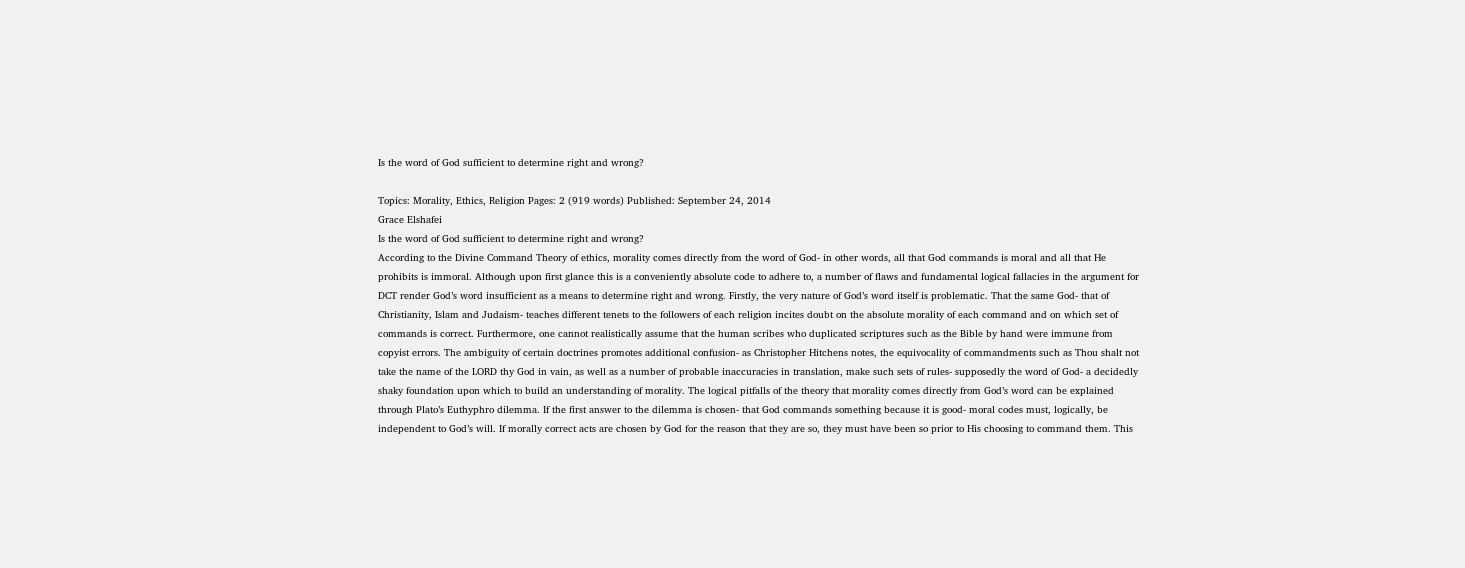Is the word of God sufficient to determine right and wrong?

Topics: Morality, Ethics, Religion Pages: 2 (919 words) Published: September 24, 2014
Grace Elshafei
Is the word of God sufficient to determine right and wrong?
According to the Divine Command Theory of ethics, morality comes directly from the word of God- in other words, all that God commands is moral and all that He prohibits is immoral. Although upon first glance this is a conveniently absolute code to adhere to, a number of flaws and fundamental logical fallacies in the argument for DCT render God’s word insufficient as a means to determine right and wrong. Firstly, the very nature of God’s word itself is problematic. That the same God- that of Christianity, Islam and Judaism- teaches different tenets to the followers of each religion incites doubt on the absolute morality of each command and on which set of commands is correct. Furthermore, one cannot realistically assume that the human scribes who duplicated scriptures such as the Bible by hand were immune from copyist errors. The ambiguity of certain doctrines promotes additional confusion- as Christopher Hitchens notes, the equivocality of commandments such as Thou shalt not take the name of the LORD thy God in vain, as well as a number of probable inaccuracies in translation, make such sets of rules- supposedly the word of God- a decidedly shaky foundation upon which to build an understanding of morality. The logical pitfalls of the theory that morality comes directly from God’s word can be explained through Plato’s Euthyphro dilemma. If the first answer to the dilemma is chosen- that God commands something because it is good- moral codes must, logically, be independent to God’s will. If morally correct acts are chosen by God for the reason that they are so, they must have been so prior to His choosing to command them. This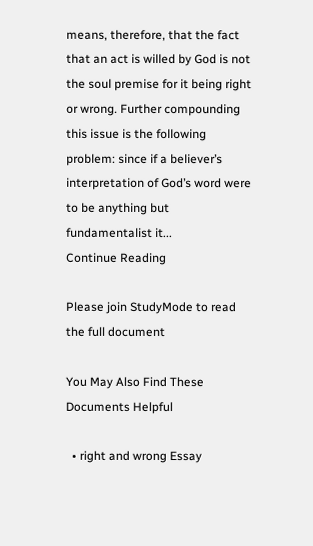means, therefore, that the fact that an act is willed by God is not the soul premise for it being right or wrong. Further compounding this issue is the following problem: since if a believer’s interpretation of God’s word were to be anything but fundamentalist it...
Continue Reading

Please join StudyMode to read the full document

You May Also Find These Documents Helpful

  • right and wrong Essay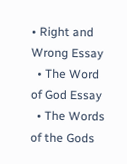• Right and Wrong Essay
  • The Word of God Essay
  • The Words of the Gods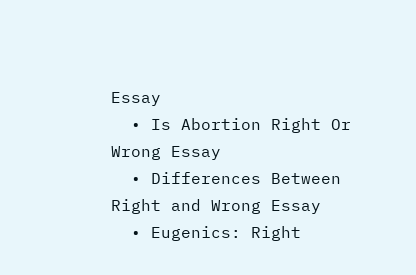Essay
  • Is Abortion Right Or Wrong Essay
  • Differences Between Right and Wrong Essay
  • Eugenics: Right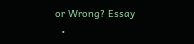or Wrong? Essay
  •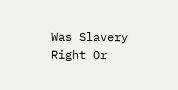Was Slavery Right Or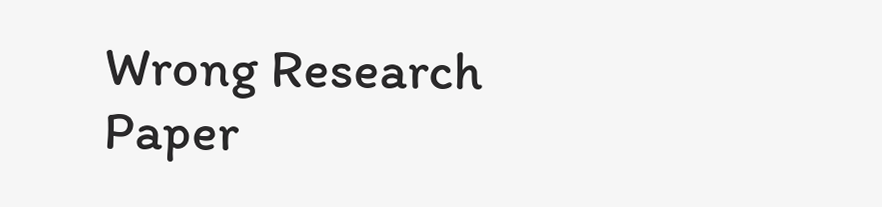Wrong Research Paper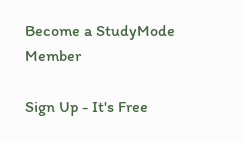Become a StudyMode Member

Sign Up - It's Free